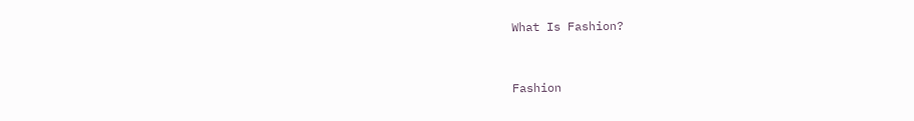What Is Fashion?


Fashion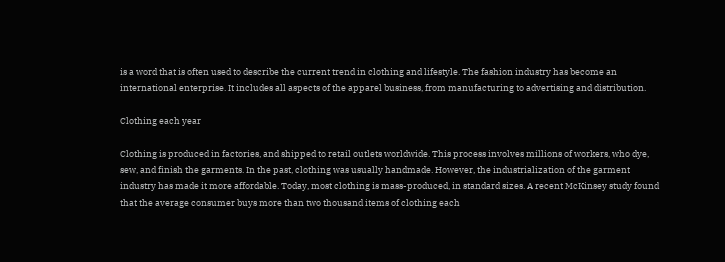is a word that is often used to describe the current trend in clothing and lifestyle. The fashion industry has become an international enterprise. It includes all aspects of the apparel business, from manufacturing to advertising and distribution.

Clothing each year

Clothing is produced in factories, and shipped to retail outlets worldwide. This process involves millions of workers, who dye, sew, and finish the garments. In the past, clothing was usually handmade. However, the industrialization of the garment industry has made it more affordable. Today, most clothing is mass-produced, in standard sizes. A recent McKinsey study found that the average consumer buys more than two thousand items of clothing each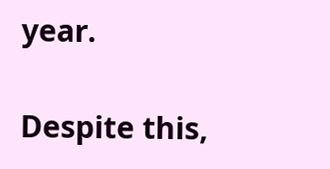year.

Despite this,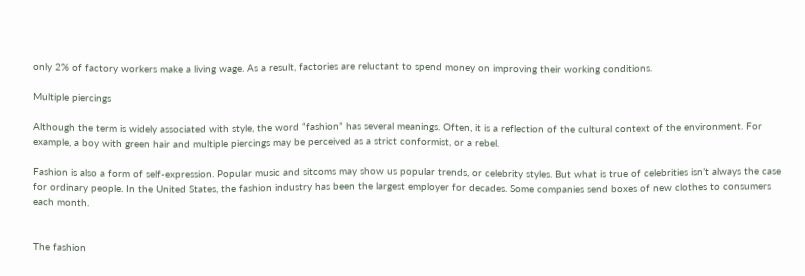only 2% of factory workers make a living wage. As a result, factories are reluctant to spend money on improving their working conditions.

Multiple piercings

Although the term is widely associated with style, the word “fashion” has several meanings. Often, it is a reflection of the cultural context of the environment. For example, a boy with green hair and multiple piercings may be perceived as a strict conformist, or a rebel.

Fashion is also a form of self-expression. Popular music and sitcoms may show us popular trends, or celebrity styles. But what is true of celebrities isn’t always the case for ordinary people. In the United States, the fashion industry has been the largest employer for decades. Some companies send boxes of new clothes to consumers each month.


The fashion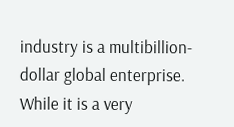industry is a multibillion-dollar global enterprise. While it is a very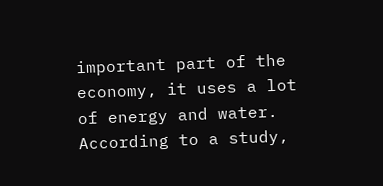important part of the economy, it uses a lot of energy and water. According to a study,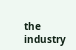the industry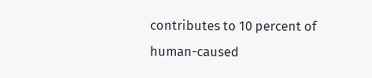contributes to 10 percent of human-caused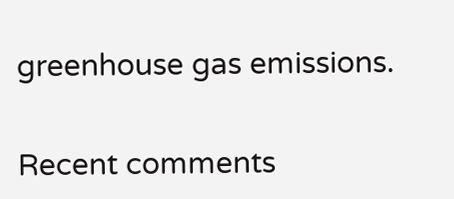greenhouse gas emissions.


Recent comments